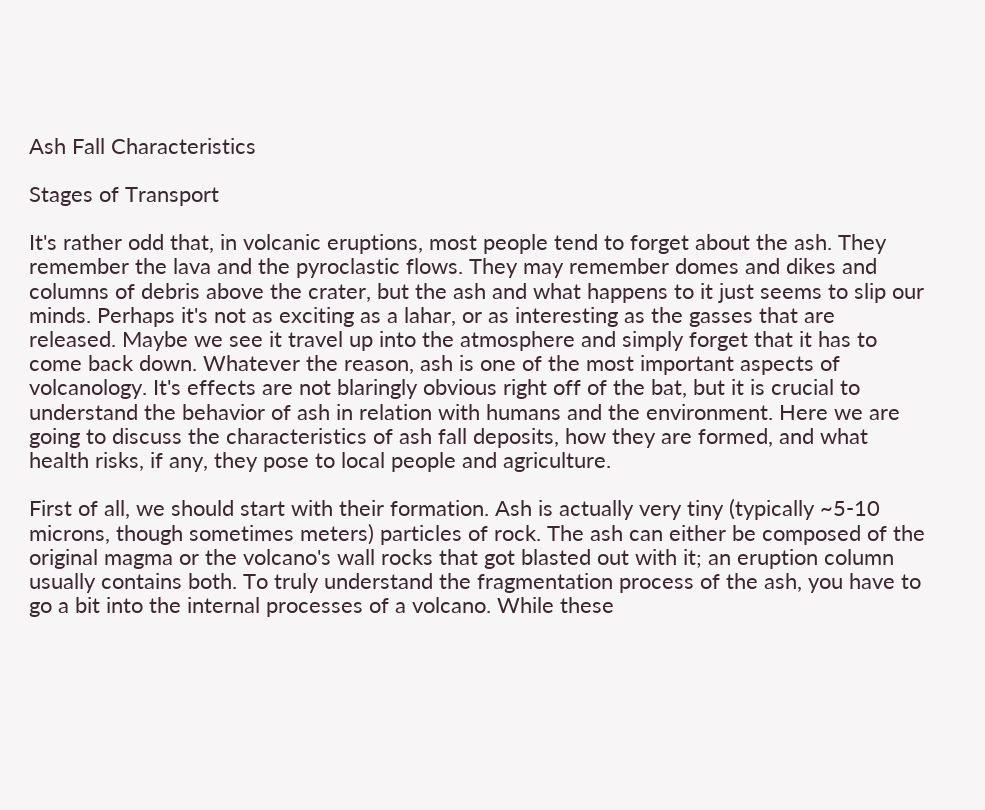Ash Fall Characteristics

Stages of Transport

It's rather odd that, in volcanic eruptions, most people tend to forget about the ash. They remember the lava and the pyroclastic flows. They may remember domes and dikes and columns of debris above the crater, but the ash and what happens to it just seems to slip our minds. Perhaps it's not as exciting as a lahar, or as interesting as the gasses that are released. Maybe we see it travel up into the atmosphere and simply forget that it has to come back down. Whatever the reason, ash is one of the most important aspects of volcanology. It's effects are not blaringly obvious right off of the bat, but it is crucial to understand the behavior of ash in relation with humans and the environment. Here we are going to discuss the characteristics of ash fall deposits, how they are formed, and what health risks, if any, they pose to local people and agriculture.

First of all, we should start with their formation. Ash is actually very tiny (typically ~5-10 microns, though sometimes meters) particles of rock. The ash can either be composed of the original magma or the volcano's wall rocks that got blasted out with it; an eruption column usually contains both. To truly understand the fragmentation process of the ash, you have to go a bit into the internal processes of a volcano. While these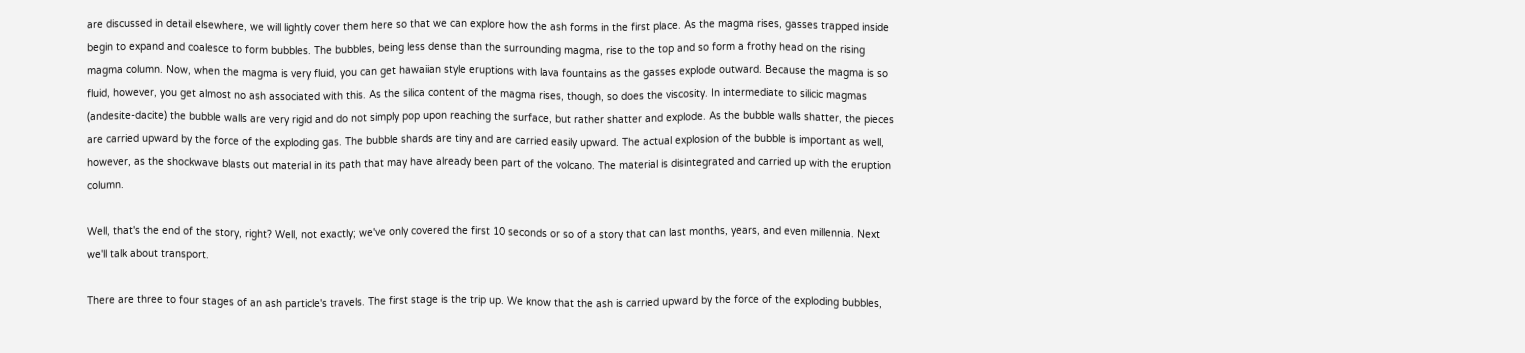are discussed in detail elsewhere, we will lightly cover them here so that we can explore how the ash forms in the first place. As the magma rises, gasses trapped inside begin to expand and coalesce to form bubbles. The bubbles, being less dense than the surrounding magma, rise to the top and so form a frothy head on the rising magma column. Now, when the magma is very fluid, you can get hawaiian style eruptions with lava fountains as the gasses explode outward. Because the magma is so fluid, however, you get almost no ash associated with this. As the silica content of the magma rises, though, so does the viscosity. In intermediate to silicic magmas (andesite-dacite) the bubble walls are very rigid and do not simply pop upon reaching the surface, but rather shatter and explode. As the bubble walls shatter, the pieces are carried upward by the force of the exploding gas. The bubble shards are tiny and are carried easily upward. The actual explosion of the bubble is important as well, however, as the shockwave blasts out material in its path that may have already been part of the volcano. The material is disintegrated and carried up with the eruption column.

Well, that's the end of the story, right? Well, not exactly; we've only covered the first 10 seconds or so of a story that can last months, years, and even millennia. Next we'll talk about transport.

There are three to four stages of an ash particle's travels. The first stage is the trip up. We know that the ash is carried upward by the force of the exploding bubbles,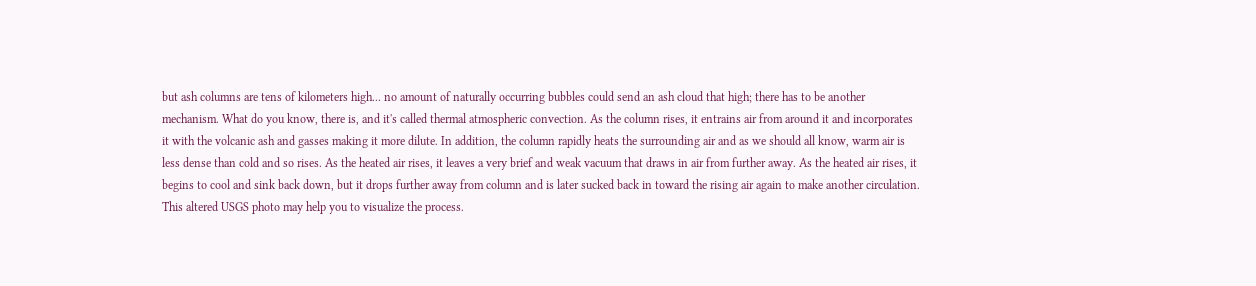but ash columns are tens of kilometers high... no amount of naturally occurring bubbles could send an ash cloud that high; there has to be another mechanism. What do you know, there is, and it's called thermal atmospheric convection. As the column rises, it entrains air from around it and incorporates it with the volcanic ash and gasses making it more dilute. In addition, the column rapidly heats the surrounding air and as we should all know, warm air is less dense than cold and so rises. As the heated air rises, it leaves a very brief and weak vacuum that draws in air from further away. As the heated air rises, it begins to cool and sink back down, but it drops further away from column and is later sucked back in toward the rising air again to make another circulation. This altered USGS photo may help you to visualize the process.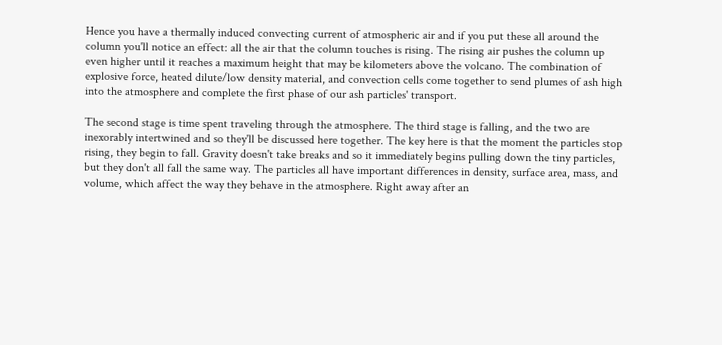Hence you have a thermally induced convecting current of atmospheric air and if you put these all around the column you'll notice an effect: all the air that the column touches is rising. The rising air pushes the column up even higher until it reaches a maximum height that may be kilometers above the volcano. The combination of explosive force, heated dilute/low density material, and convection cells come together to send plumes of ash high into the atmosphere and complete the first phase of our ash particles' transport.

The second stage is time spent traveling through the atmosphere. The third stage is falling, and the two are inexorably intertwined and so they'll be discussed here together. The key here is that the moment the particles stop rising, they begin to fall. Gravity doesn't take breaks and so it immediately begins pulling down the tiny particles, but they don't all fall the same way. The particles all have important differences in density, surface area, mass, and volume, which affect the way they behave in the atmosphere. Right away after an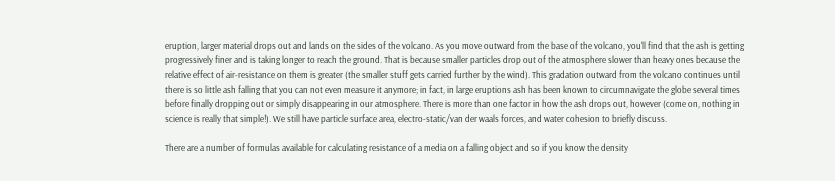eruption, larger material drops out and lands on the sides of the volcano. As you move outward from the base of the volcano, you'll find that the ash is getting progressively finer and is taking longer to reach the ground. That is because smaller particles drop out of the atmosphere slower than heavy ones because the relative effect of air-resistance on them is greater (the smaller stuff gets carried further by the wind). This gradation outward from the volcano continues until there is so little ash falling that you can not even measure it anymore; in fact, in large eruptions ash has been known to circumnavigate the globe several times before finally dropping out or simply disappearing in our atmosphere. There is more than one factor in how the ash drops out, however (come on, nothing in science is really that simple!). We still have particle surface area, electro-static/van der waals forces, and water cohesion to briefly discuss.

There are a number of formulas available for calculating resistance of a media on a falling object and so if you know the density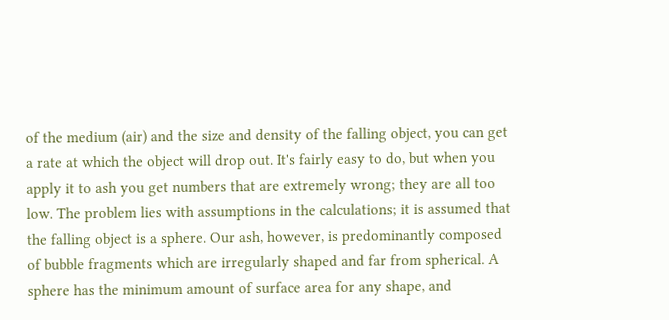of the medium (air) and the size and density of the falling object, you can get a rate at which the object will drop out. It's fairly easy to do, but when you apply it to ash you get numbers that are extremely wrong; they are all too low. The problem lies with assumptions in the calculations; it is assumed that the falling object is a sphere. Our ash, however, is predominantly composed of bubble fragments which are irregularly shaped and far from spherical. A sphere has the minimum amount of surface area for any shape, and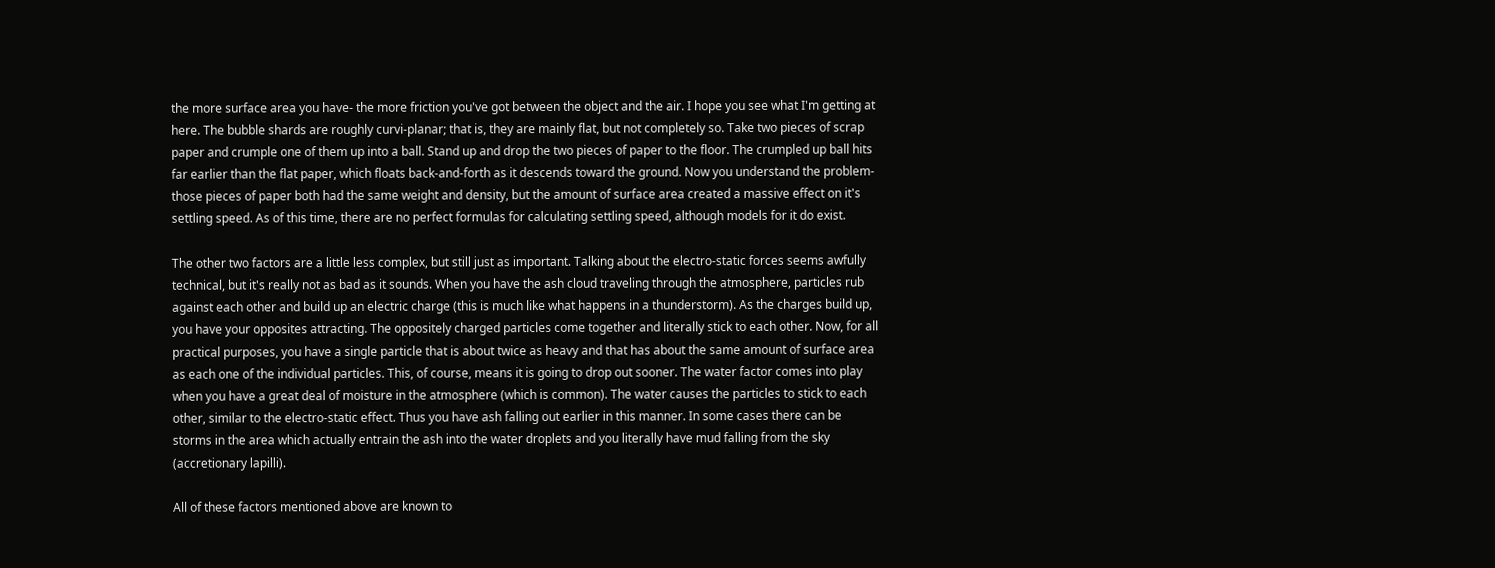the more surface area you have- the more friction you've got between the object and the air. I hope you see what I'm getting at here. The bubble shards are roughly curvi-planar; that is, they are mainly flat, but not completely so. Take two pieces of scrap paper and crumple one of them up into a ball. Stand up and drop the two pieces of paper to the floor. The crumpled up ball hits far earlier than the flat paper, which floats back-and-forth as it descends toward the ground. Now you understand the problem- those pieces of paper both had the same weight and density, but the amount of surface area created a massive effect on it's settling speed. As of this time, there are no perfect formulas for calculating settling speed, although models for it do exist.

The other two factors are a little less complex, but still just as important. Talking about the electro-static forces seems awfully technical, but it's really not as bad as it sounds. When you have the ash cloud traveling through the atmosphere, particles rub against each other and build up an electric charge (this is much like what happens in a thunderstorm). As the charges build up, you have your opposites attracting. The oppositely charged particles come together and literally stick to each other. Now, for all practical purposes, you have a single particle that is about twice as heavy and that has about the same amount of surface area as each one of the individual particles. This, of course, means it is going to drop out sooner. The water factor comes into play when you have a great deal of moisture in the atmosphere (which is common). The water causes the particles to stick to each other, similar to the electro-static effect. Thus you have ash falling out earlier in this manner. In some cases there can be storms in the area which actually entrain the ash into the water droplets and you literally have mud falling from the sky (accretionary lapilli).

All of these factors mentioned above are known to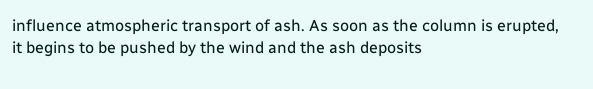influence atmospheric transport of ash. As soon as the column is erupted, it begins to be pushed by the wind and the ash deposits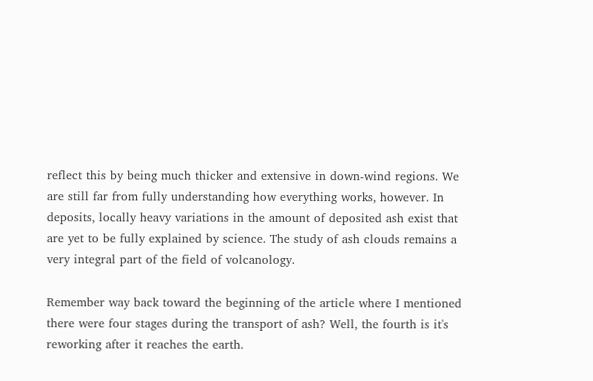reflect this by being much thicker and extensive in down-wind regions. We are still far from fully understanding how everything works, however. In deposits, locally heavy variations in the amount of deposited ash exist that are yet to be fully explained by science. The study of ash clouds remains a very integral part of the field of volcanology.

Remember way back toward the beginning of the article where I mentioned there were four stages during the transport of ash? Well, the fourth is it's reworking after it reaches the earth.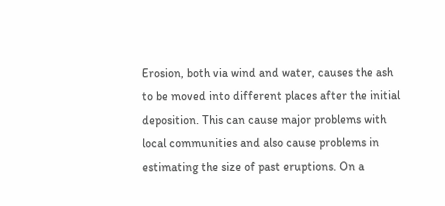Erosion, both via wind and water, causes the ash to be moved into different places after the initial deposition. This can cause major problems with local communities and also cause problems in estimating the size of past eruptions. On a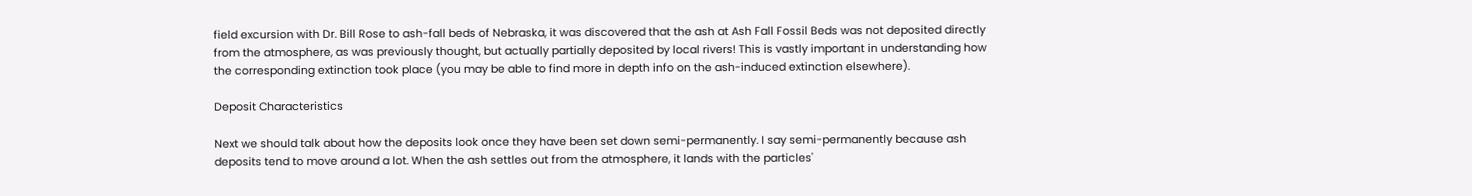field excursion with Dr. Bill Rose to ash-fall beds of Nebraska, it was discovered that the ash at Ash Fall Fossil Beds was not deposited directly from the atmosphere, as was previously thought, but actually partially deposited by local rivers! This is vastly important in understanding how the corresponding extinction took place (you may be able to find more in depth info on the ash-induced extinction elsewhere).

Deposit Characteristics

Next we should talk about how the deposits look once they have been set down semi-permanently. I say semi-permanently because ash deposits tend to move around a lot. When the ash settles out from the atmosphere, it lands with the particles'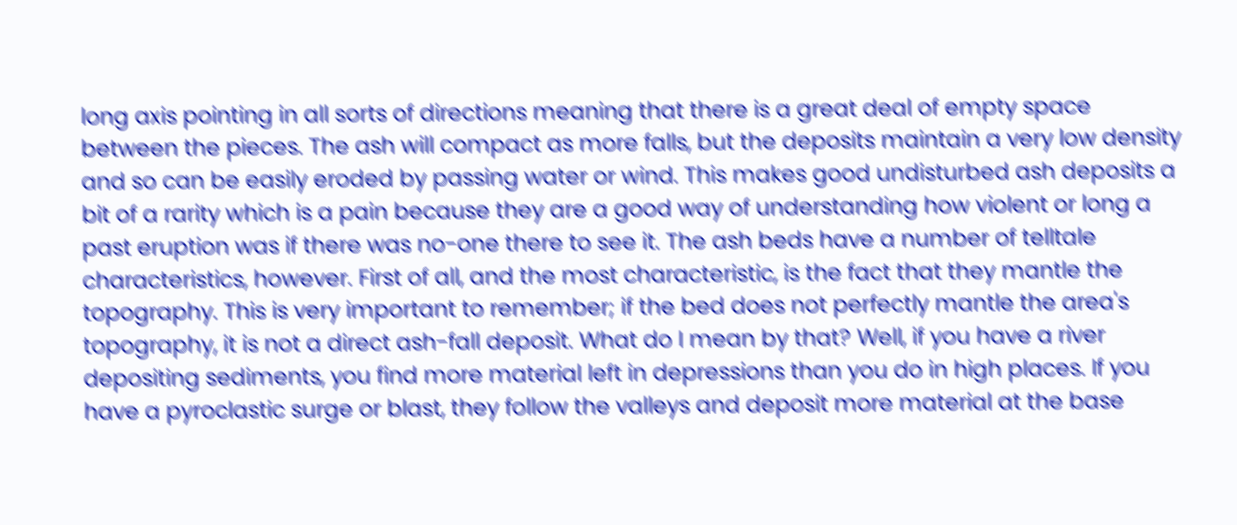long axis pointing in all sorts of directions meaning that there is a great deal of empty space between the pieces. The ash will compact as more falls, but the deposits maintain a very low density and so can be easily eroded by passing water or wind. This makes good undisturbed ash deposits a bit of a rarity which is a pain because they are a good way of understanding how violent or long a past eruption was if there was no-one there to see it. The ash beds have a number of telltale characteristics, however. First of all, and the most characteristic, is the fact that they mantle the topography. This is very important to remember; if the bed does not perfectly mantle the area's topography, it is not a direct ash-fall deposit. What do I mean by that? Well, if you have a river depositing sediments, you find more material left in depressions than you do in high places. If you have a pyroclastic surge or blast, they follow the valleys and deposit more material at the base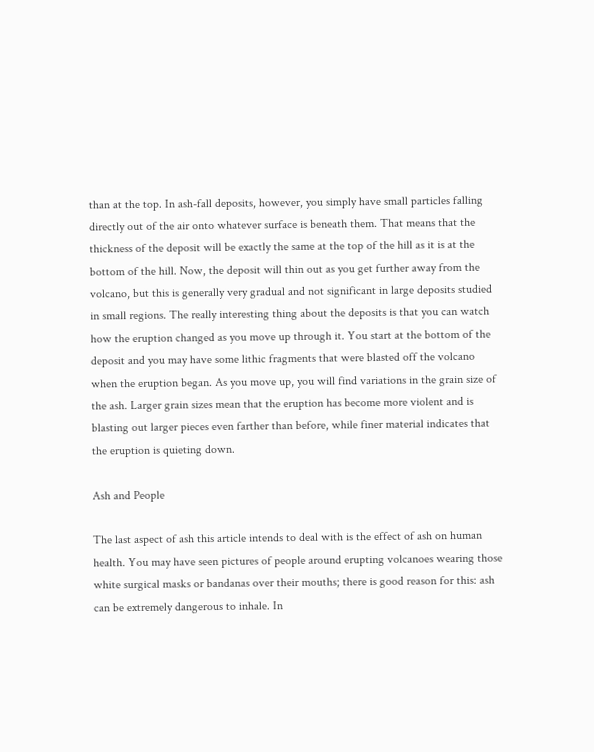than at the top. In ash-fall deposits, however, you simply have small particles falling directly out of the air onto whatever surface is beneath them. That means that the thickness of the deposit will be exactly the same at the top of the hill as it is at the bottom of the hill. Now, the deposit will thin out as you get further away from the volcano, but this is generally very gradual and not significant in large deposits studied in small regions. The really interesting thing about the deposits is that you can watch how the eruption changed as you move up through it. You start at the bottom of the deposit and you may have some lithic fragments that were blasted off the volcano when the eruption began. As you move up, you will find variations in the grain size of the ash. Larger grain sizes mean that the eruption has become more violent and is blasting out larger pieces even farther than before, while finer material indicates that the eruption is quieting down.

Ash and People

The last aspect of ash this article intends to deal with is the effect of ash on human health. You may have seen pictures of people around erupting volcanoes wearing those white surgical masks or bandanas over their mouths; there is good reason for this: ash can be extremely dangerous to inhale. In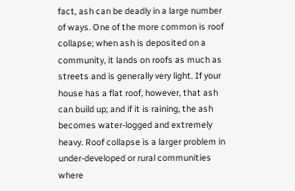fact, ash can be deadly in a large number of ways. One of the more common is roof collapse; when ash is deposited on a community, it lands on roofs as much as streets and is generally very light. If your house has a flat roof, however, that ash can build up; and if it is raining, the ash becomes water-logged and extremely heavy. Roof collapse is a larger problem in under-developed or rural communities where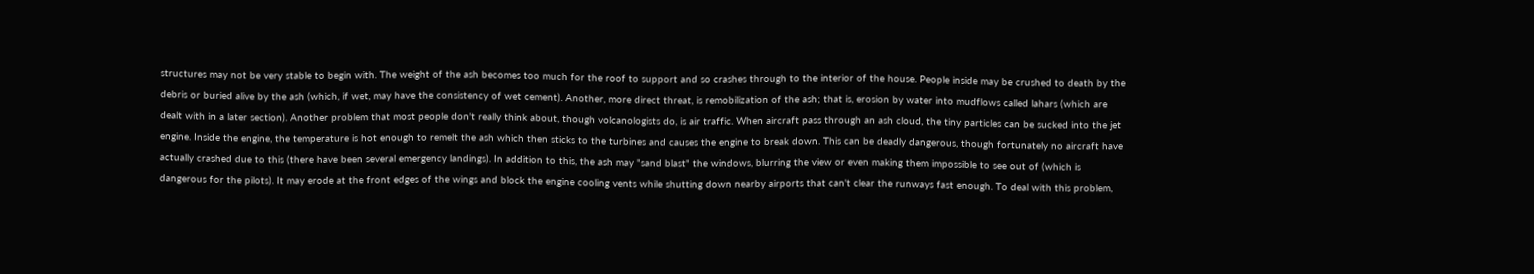structures may not be very stable to begin with. The weight of the ash becomes too much for the roof to support and so crashes through to the interior of the house. People inside may be crushed to death by the debris or buried alive by the ash (which, if wet, may have the consistency of wet cement). Another, more direct threat, is remobilization of the ash; that is, erosion by water into mudflows called lahars (which are dealt with in a later section). Another problem that most people don't really think about, though volcanologists do, is air traffic. When aircraft pass through an ash cloud, the tiny particles can be sucked into the jet engine. Inside the engine, the temperature is hot enough to remelt the ash which then sticks to the turbines and causes the engine to break down. This can be deadly dangerous, though fortunately no aircraft have actually crashed due to this (there have been several emergency landings). In addition to this, the ash may "sand blast" the windows, blurring the view or even making them impossible to see out of (which is dangerous for the pilots). It may erode at the front edges of the wings and block the engine cooling vents while shutting down nearby airports that can't clear the runways fast enough. To deal with this problem,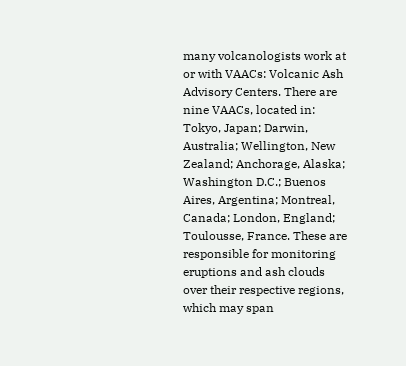many volcanologists work at or with VAACs: Volcanic Ash Advisory Centers. There are nine VAACs, located in: Tokyo, Japan; Darwin, Australia; Wellington, New Zealand; Anchorage, Alaska; Washington D.C.; Buenos Aires, Argentina; Montreal, Canada; London, England; Toulousse, France. These are responsible for monitoring eruptions and ash clouds over their respective regions, which may span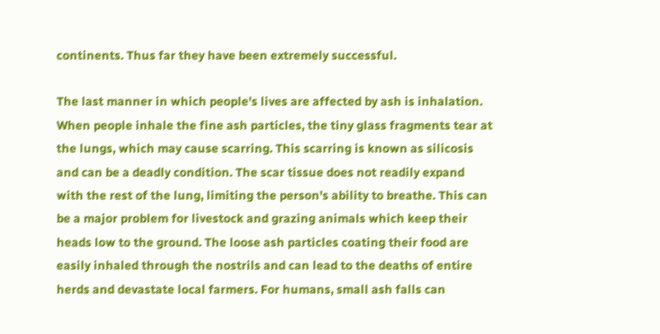continents. Thus far they have been extremely successful.

The last manner in which people's lives are affected by ash is inhalation. When people inhale the fine ash particles, the tiny glass fragments tear at the lungs, which may cause scarring. This scarring is known as silicosis and can be a deadly condition. The scar tissue does not readily expand with the rest of the lung, limiting the person's ability to breathe. This can be a major problem for livestock and grazing animals which keep their heads low to the ground. The loose ash particles coating their food are easily inhaled through the nostrils and can lead to the deaths of entire herds and devastate local farmers. For humans, small ash falls can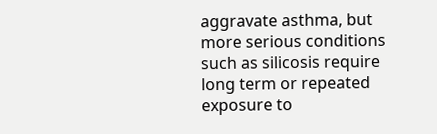aggravate asthma, but more serious conditions such as silicosis require long term or repeated exposure to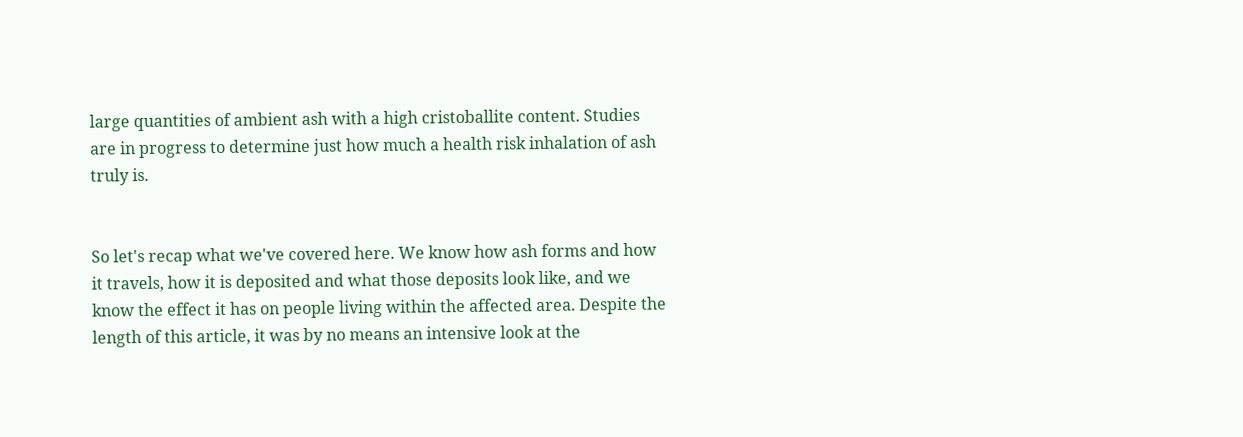large quantities of ambient ash with a high cristoballite content. Studies are in progress to determine just how much a health risk inhalation of ash truly is.


So let's recap what we've covered here. We know how ash forms and how it travels, how it is deposited and what those deposits look like, and we know the effect it has on people living within the affected area. Despite the length of this article, it was by no means an intensive look at the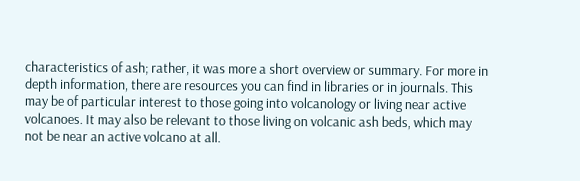characteristics of ash; rather, it was more a short overview or summary. For more in depth information, there are resources you can find in libraries or in journals. This may be of particular interest to those going into volcanology or living near active volcanoes. It may also be relevant to those living on volcanic ash beds, which may not be near an active volcano at all.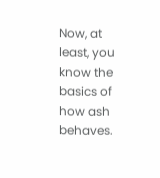Now, at least, you know the basics of how ash behaves.